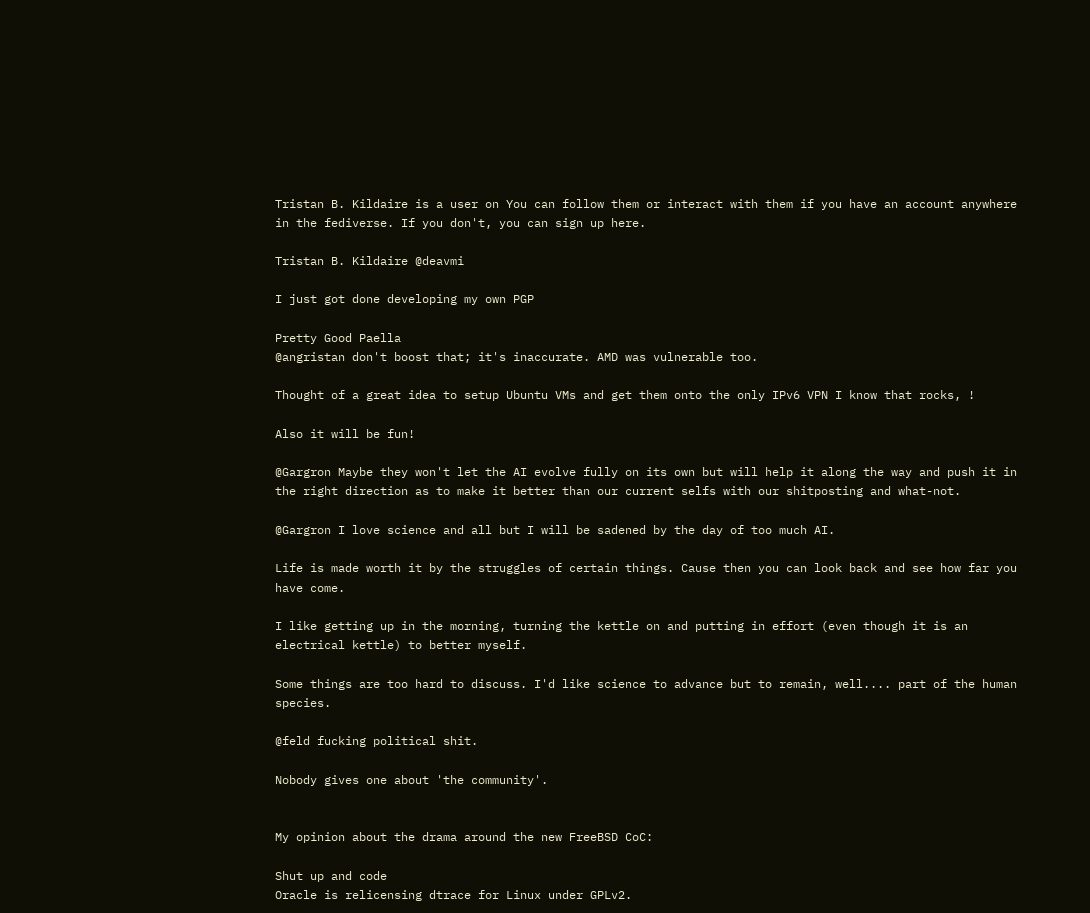Tristan B. Kildaire is a user on You can follow them or interact with them if you have an account anywhere in the fediverse. If you don't, you can sign up here.

Tristan B. Kildaire @deavmi

I just got done developing my own PGP

Pretty Good Paella
@angristan don't boost that; it's inaccurate. AMD was vulnerable too.

Thought of a great idea to setup Ubuntu VMs and get them onto the only IPv6 VPN I know that rocks, !

Also it will be fun!

@Gargron Maybe they won't let the AI evolve fully on its own but will help it along the way and push it in the right direction as to make it better than our current selfs with our shitposting and what-not.

@Gargron I love science and all but I will be sadened by the day of too much AI.

Life is made worth it by the struggles of certain things. Cause then you can look back and see how far you have come.

I like getting up in the morning, turning the kettle on and putting in effort (even though it is an electrical kettle) to better myself.

Some things are too hard to discuss. I'd like science to advance but to remain, well.... part of the human species.

@feld fucking political shit.

Nobody gives one about 'the community'.


My opinion about the drama around the new FreeBSD CoC:

Shut up and code
Oracle is relicensing dtrace for Linux under GPLv2.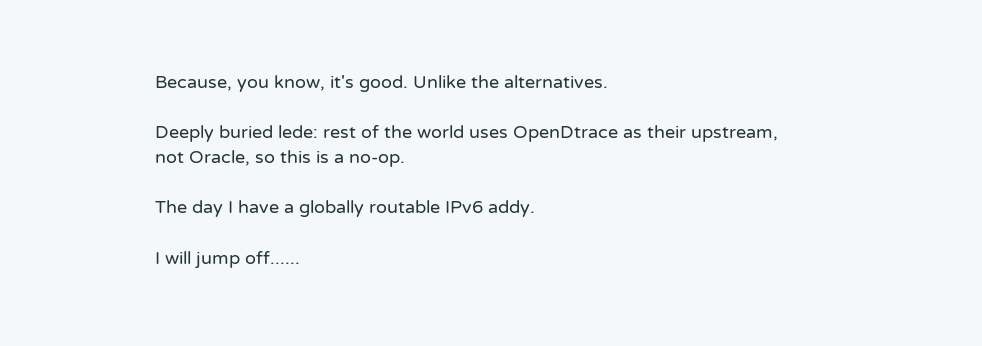Because, you know, it's good. Unlike the alternatives.

Deeply buried lede: rest of the world uses OpenDtrace as their upstream, not Oracle, so this is a no-op.

The day I have a globally routable IPv6 addy.

I will jump off......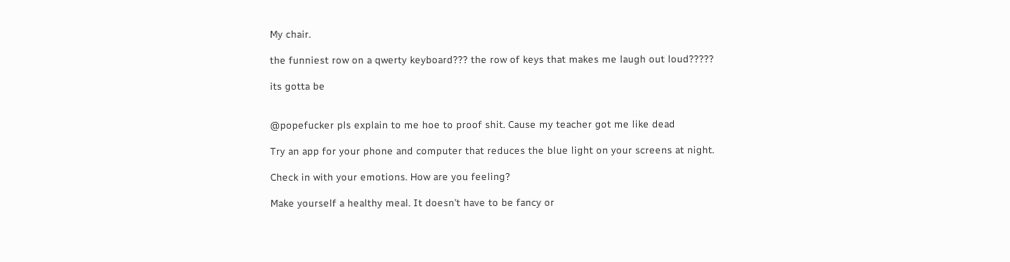My chair.

the funniest row on a qwerty keyboard??? the row of keys that makes me laugh out loud?????

its gotta be


@popefucker pls explain to me hoe to proof shit. Cause my teacher got me like dead

Try an app for your phone and computer that reduces the blue light on your screens at night.

Check in with your emotions. How are you feeling?

Make yourself a healthy meal. It doesn't have to be fancy or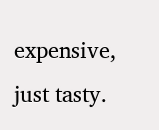expensive, just tasty.